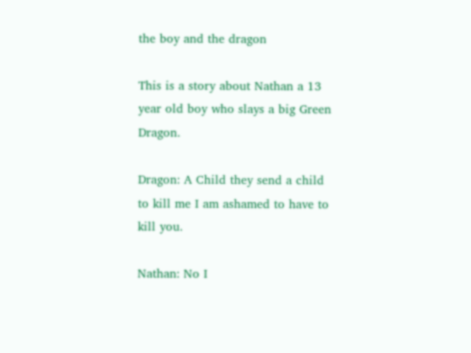the boy and the dragon

This is a story about Nathan a 13 year old boy who slays a big Green Dragon.

Dragon: A Child they send a child to kill me I am ashamed to have to kill you.

Nathan: No I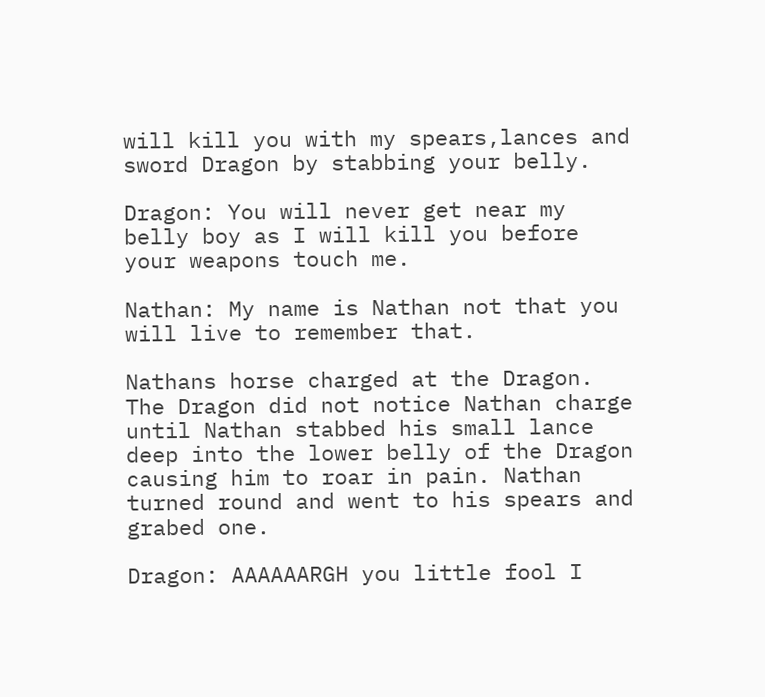will kill you with my spears,lances and sword Dragon by stabbing your belly.

Dragon: You will never get near my belly boy as I will kill you before your weapons touch me.

Nathan: My name is Nathan not that you will live to remember that.

Nathans horse charged at the Dragon. The Dragon did not notice Nathan charge until Nathan stabbed his small lance deep into the lower belly of the Dragon causing him to roar in pain. Nathan turned round and went to his spears and grabed one.

Dragon: AAAAAARGH you little fool I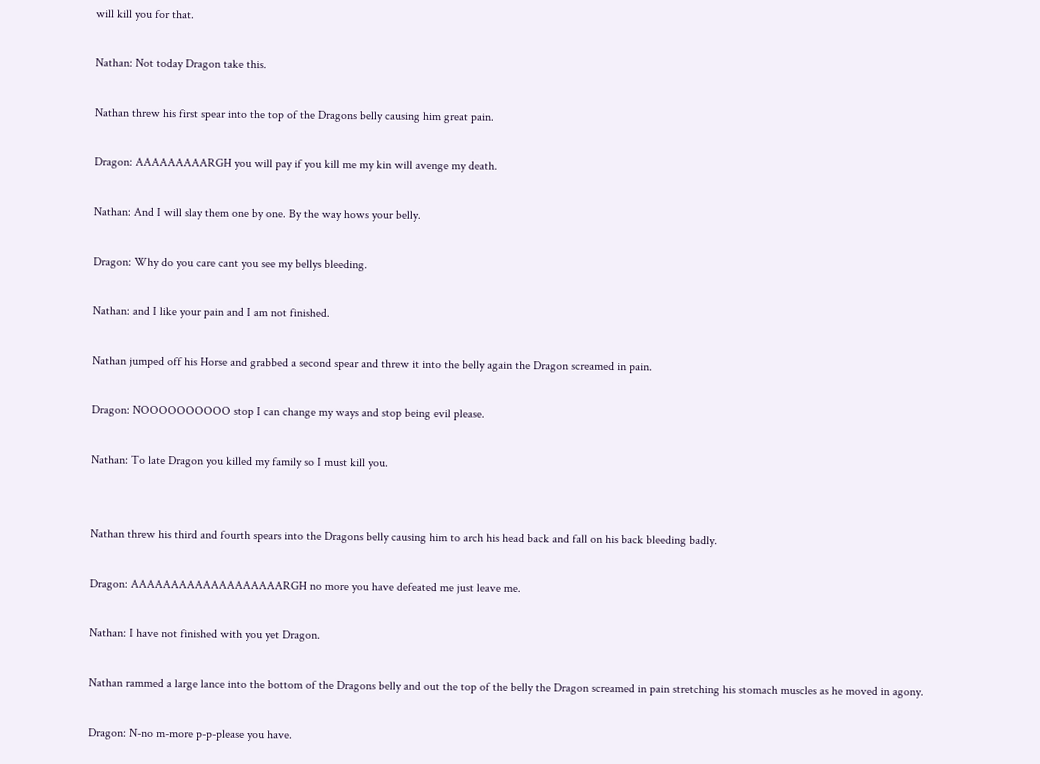will kill you for that.

Nathan: Not today Dragon take this.

Nathan threw his first spear into the top of the Dragons belly causing him great pain.

Dragon: AAAAAAAAARGH you will pay if you kill me my kin will avenge my death.

Nathan: And I will slay them one by one. By the way hows your belly.

Dragon: Why do you care cant you see my bellys bleeding.

Nathan: and I like your pain and I am not finished.

Nathan jumped off his Horse and grabbed a second spear and threw it into the belly again the Dragon screamed in pain.

Dragon: NOOOOOOOOOO stop I can change my ways and stop being evil please.

Nathan: To late Dragon you killed my family so I must kill you.


Nathan threw his third and fourth spears into the Dragons belly causing him to arch his head back and fall on his back bleeding badly.

Dragon: AAAAAAAAAAAAAAAAAAARGH no more you have defeated me just leave me.

Nathan: I have not finished with you yet Dragon.

Nathan rammed a large lance into the bottom of the Dragons belly and out the top of the belly the Dragon screamed in pain stretching his stomach muscles as he moved in agony.

Dragon: N-no m-more p-p-please you have.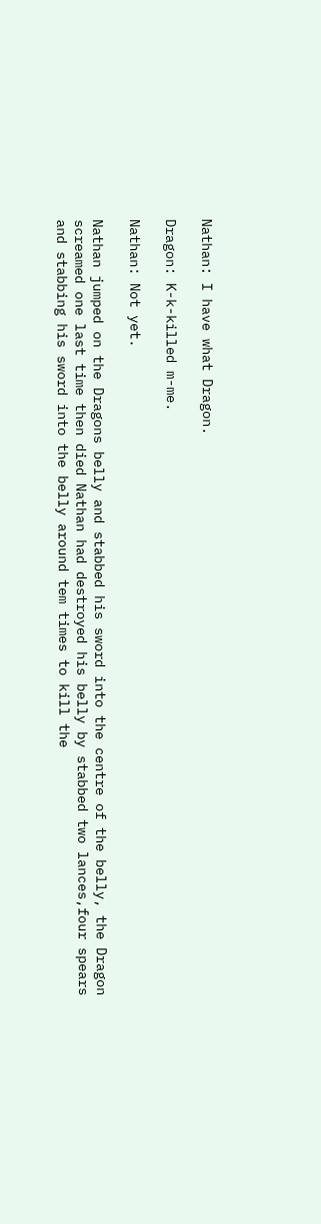Nathan: I have what Dragon.

Dragon: K-k-killed m-me.

Nathan: Not yet.

Nathan jumped on the Dragons belly and stabbed his sword into the centre of the belly, the Dragon screamed one last time then died Nathan had destroyed his belly by stabbed two lances,four spears and stabbing his sword into the belly around tem times to kill the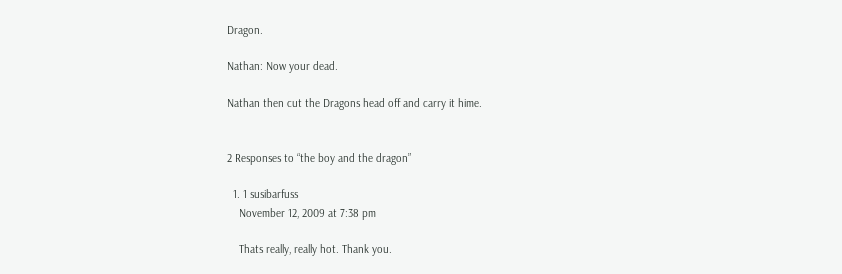Dragon.

Nathan: Now your dead.

Nathan then cut the Dragons head off and carry it hime.


2 Responses to “the boy and the dragon”

  1. 1 susibarfuss
    November 12, 2009 at 7:38 pm

    Thats really, really hot. Thank you.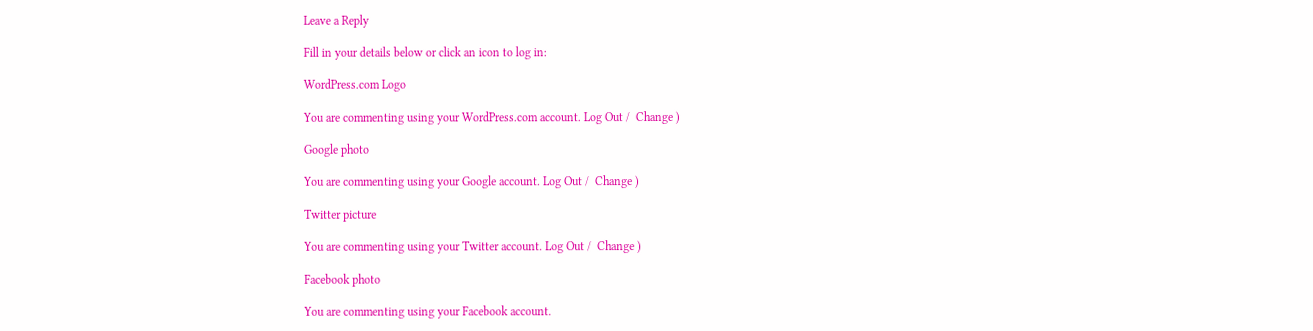Leave a Reply

Fill in your details below or click an icon to log in:

WordPress.com Logo

You are commenting using your WordPress.com account. Log Out /  Change )

Google photo

You are commenting using your Google account. Log Out /  Change )

Twitter picture

You are commenting using your Twitter account. Log Out /  Change )

Facebook photo

You are commenting using your Facebook account.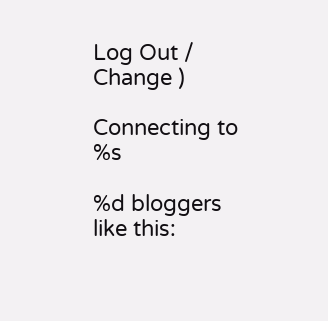Log Out /  Change )

Connecting to %s

%d bloggers like this: